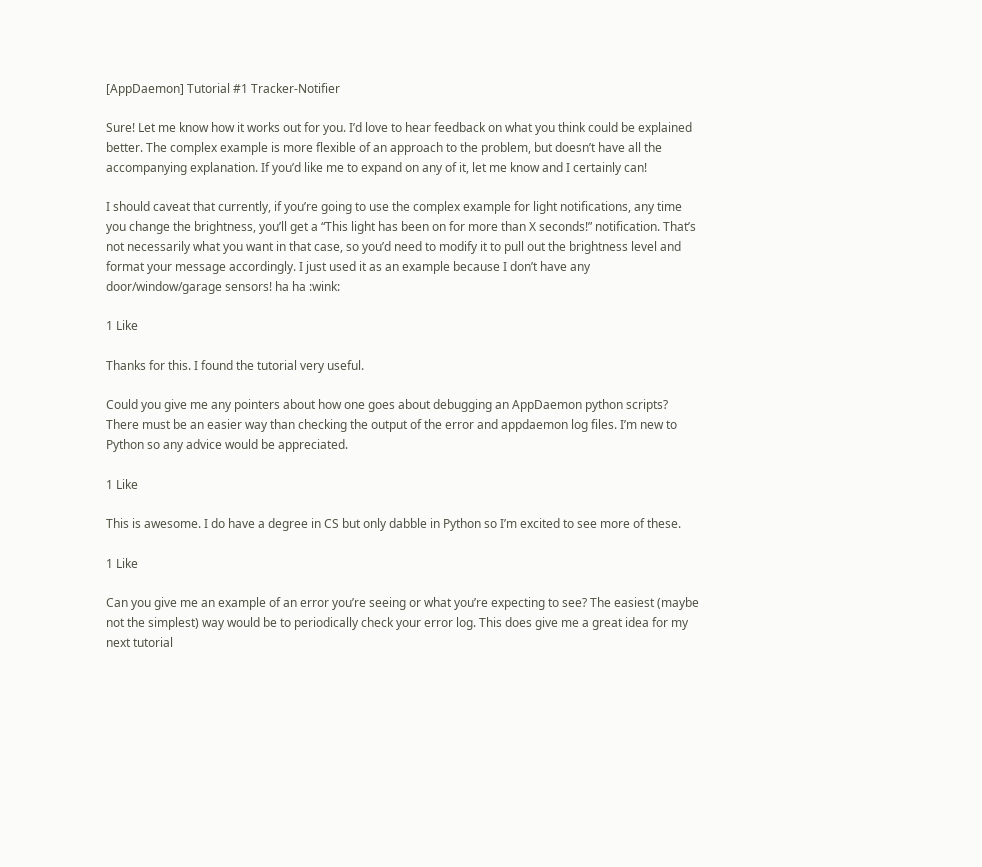[AppDaemon] Tutorial #1 Tracker-Notifier

Sure! Let me know how it works out for you. I’d love to hear feedback on what you think could be explained better. The complex example is more flexible of an approach to the problem, but doesn’t have all the accompanying explanation. If you’d like me to expand on any of it, let me know and I certainly can!

I should caveat that currently, if you’re going to use the complex example for light notifications, any time you change the brightness, you’ll get a “This light has been on for more than X seconds!” notification. That’s not necessarily what you want in that case, so you’d need to modify it to pull out the brightness level and format your message accordingly. I just used it as an example because I don’t have any door/window/garage sensors! ha ha :wink:

1 Like

Thanks for this. I found the tutorial very useful.

Could you give me any pointers about how one goes about debugging an AppDaemon python scripts? There must be an easier way than checking the output of the error and appdaemon log files. I’m new to Python so any advice would be appreciated.

1 Like

This is awesome. I do have a degree in CS but only dabble in Python so I’m excited to see more of these.

1 Like

Can you give me an example of an error you’re seeing or what you’re expecting to see? The easiest (maybe not the simplest) way would be to periodically check your error log. This does give me a great idea for my next tutorial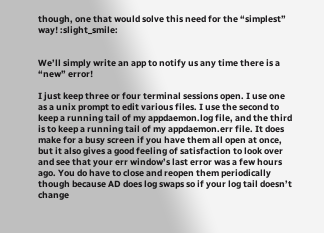though, one that would solve this need for the “simplest” way! :slight_smile:


We’ll simply write an app to notify us any time there is a “new” error!

I just keep three or four terminal sessions open. I use one as a unix prompt to edit various files. I use the second to keep a running tail of my appdaemon.log file, and the third is to keep a running tail of my appdaemon.err file. It does make for a busy screen if you have them all open at once, but it also gives a good feeling of satisfaction to look over and see that your err window’s last error was a few hours ago. You do have to close and reopen them periodically though because AD does log swaps so if your log tail doesn’t change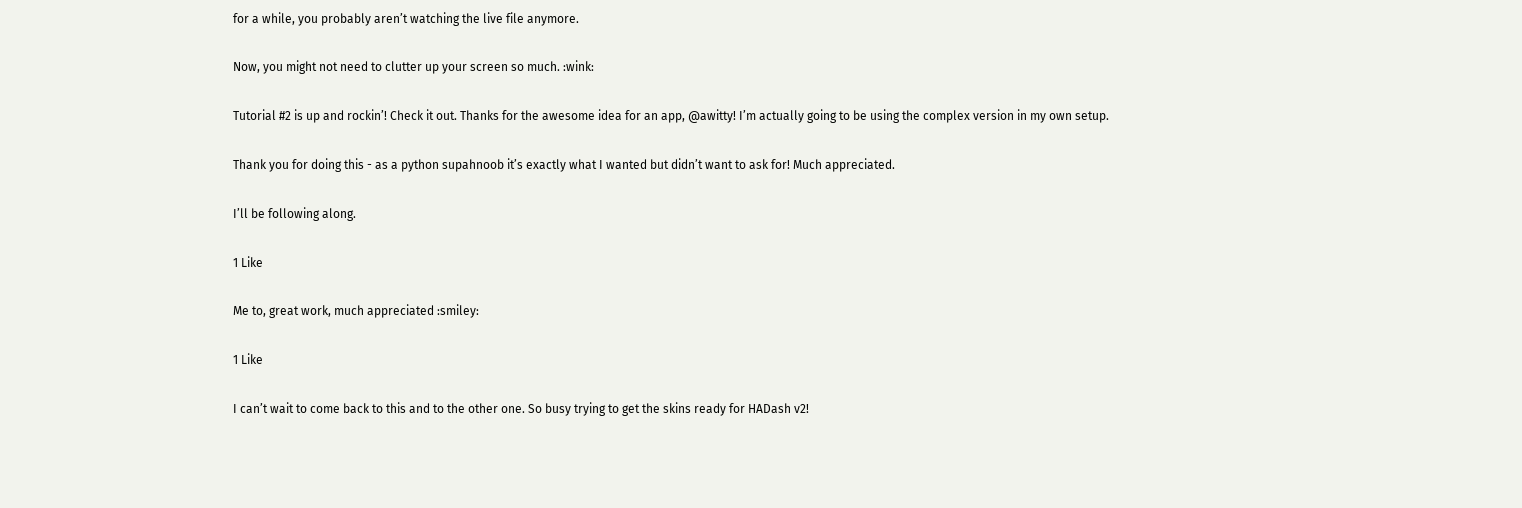for a while, you probably aren’t watching the live file anymore.

Now, you might not need to clutter up your screen so much. :wink:

Tutorial #2 is up and rockin’! Check it out. Thanks for the awesome idea for an app, @awitty! I’m actually going to be using the complex version in my own setup.

Thank you for doing this - as a python supahnoob it’s exactly what I wanted but didn’t want to ask for! Much appreciated.

I’ll be following along.

1 Like

Me to, great work, much appreciated :smiley:

1 Like

I can’t wait to come back to this and to the other one. So busy trying to get the skins ready for HADash v2!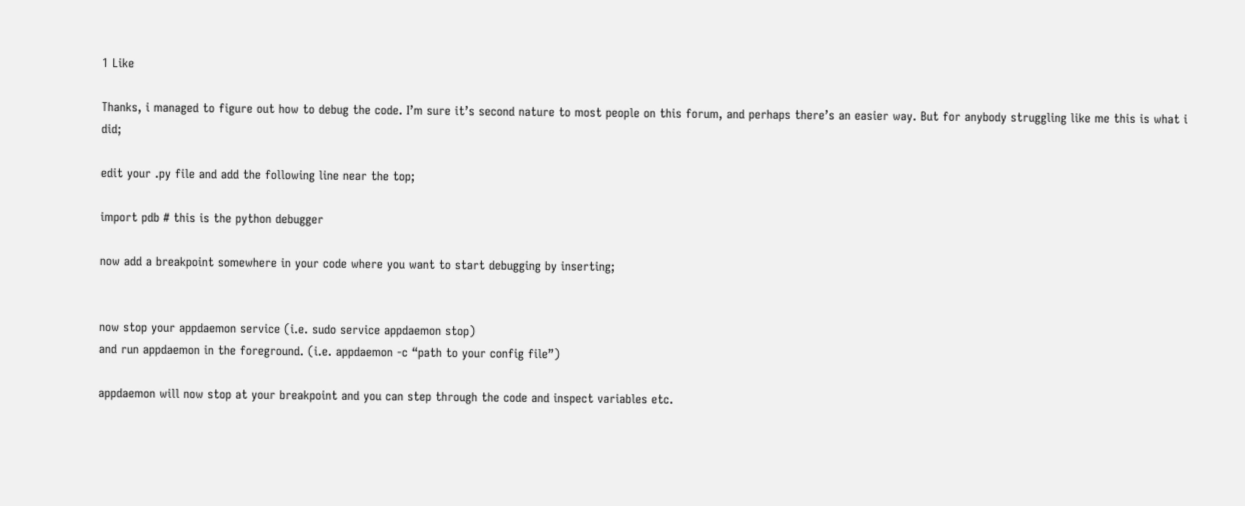1 Like

Thanks, i managed to figure out how to debug the code. I’m sure it’s second nature to most people on this forum, and perhaps there’s an easier way. But for anybody struggling like me this is what i did;

edit your .py file and add the following line near the top;

import pdb # this is the python debugger

now add a breakpoint somewhere in your code where you want to start debugging by inserting;


now stop your appdaemon service (i.e. sudo service appdaemon stop)
and run appdaemon in the foreground. (i.e. appdaemon -c “path to your config file”)

appdaemon will now stop at your breakpoint and you can step through the code and inspect variables etc.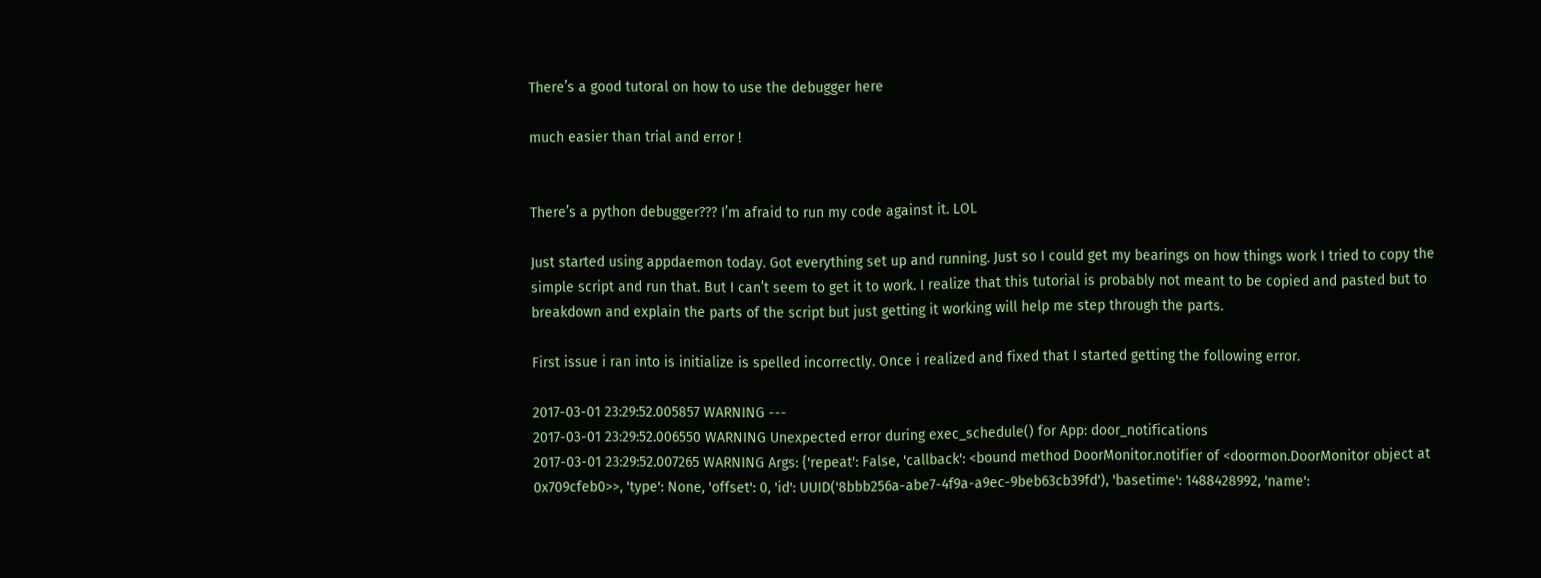There’s a good tutoral on how to use the debugger here

much easier than trial and error !


There’s a python debugger??? I’m afraid to run my code against it. LOL

Just started using appdaemon today. Got everything set up and running. Just so I could get my bearings on how things work I tried to copy the simple script and run that. But I can’t seem to get it to work. I realize that this tutorial is probably not meant to be copied and pasted but to breakdown and explain the parts of the script but just getting it working will help me step through the parts.

First issue i ran into is initialize is spelled incorrectly. Once i realized and fixed that I started getting the following error.

2017-03-01 23:29:52.005857 WARNING ---
2017-03-01 23:29:52.006550 WARNING Unexpected error during exec_schedule() for App: door_notifications
2017-03-01 23:29:52.007265 WARNING Args: {'repeat': False, 'callback': <bound method DoorMonitor.notifier of <doormon.DoorMonitor object at 0x709cfeb0>>, 'type': None, 'offset': 0, 'id': UUID('8bbb256a-abe7-4f9a-a9ec-9beb63cb39fd'), 'basetime': 1488428992, 'name':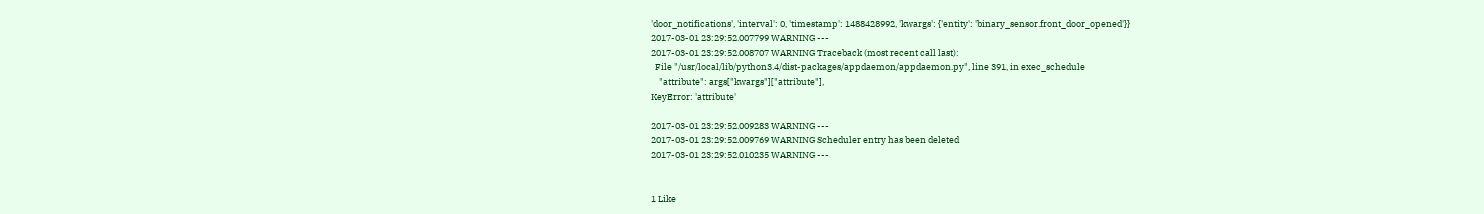'door_notifications', 'interval': 0, 'timestamp': 1488428992, 'kwargs': {'entity': 'binary_sensor.front_door_opened'}}
2017-03-01 23:29:52.007799 WARNING ---
2017-03-01 23:29:52.008707 WARNING Traceback (most recent call last):
  File "/usr/local/lib/python3.4/dist-packages/appdaemon/appdaemon.py", line 391, in exec_schedule
    "attribute": args["kwargs"]["attribute"],
KeyError: 'attribute'

2017-03-01 23:29:52.009283 WARNING ---
2017-03-01 23:29:52.009769 WARNING Scheduler entry has been deleted
2017-03-01 23:29:52.010235 WARNING ---


1 Like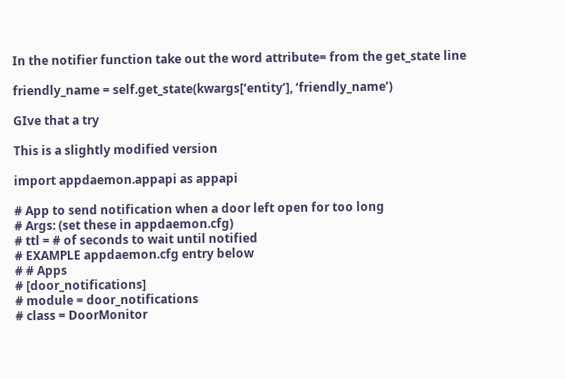In the notifier function take out the word attribute= from the get_state line

friendly_name = self.get_state(kwargs[‘entity’], ‘friendly_name’)

GIve that a try

This is a slightly modified version

import appdaemon.appapi as appapi

# App to send notification when a door left open for too long
# Args: (set these in appdaemon.cfg)
# ttl = # of seconds to wait until notified
# EXAMPLE appdaemon.cfg entry below
# # Apps
# [door_notifications]
# module = door_notifications
# class = DoorMonitor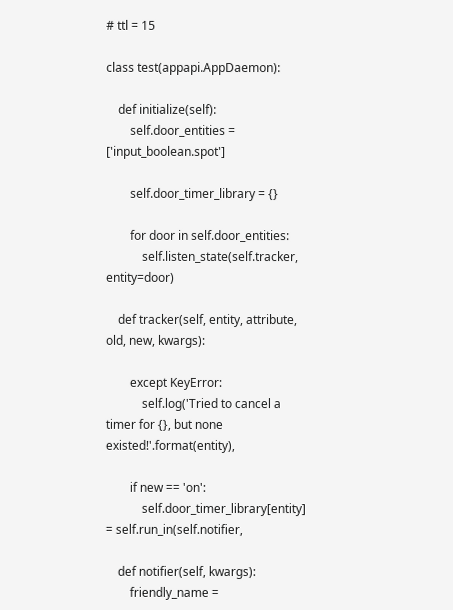# ttl = 15

class test(appapi.AppDaemon):

    def initialize(self):
        self.door_entities = ['input_boolean.spot']

        self.door_timer_library = {}

        for door in self.door_entities:
            self.listen_state(self.tracker, entity=door)

    def tracker(self, entity, attribute, old, new, kwargs):

        except KeyError:
            self.log('Tried to cancel a timer for {}, but none existed!'.format(entity),

        if new == 'on':
            self.door_timer_library[entity] = self.run_in(self.notifier,

    def notifier(self, kwargs):
        friendly_name =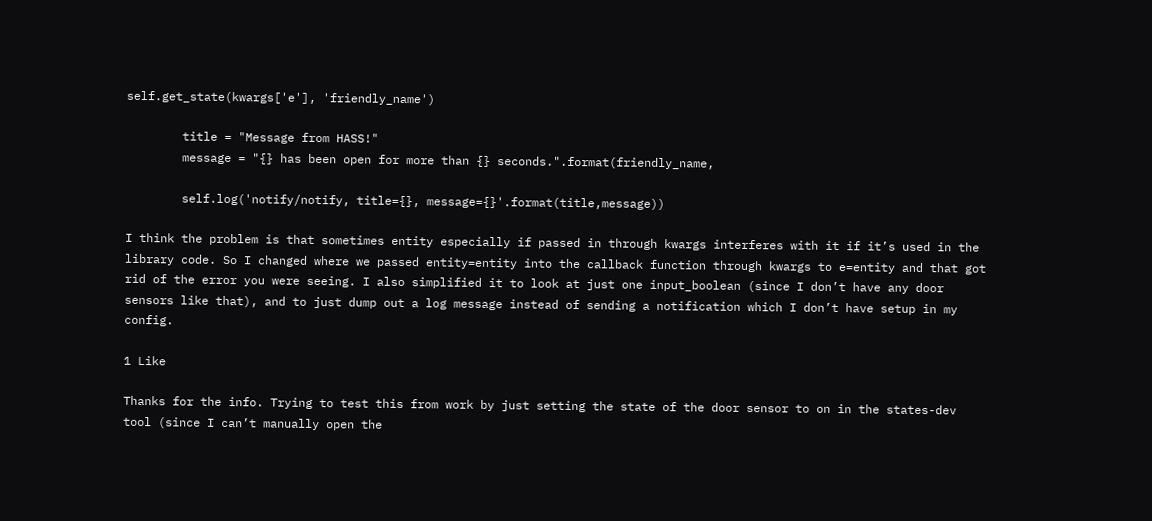self.get_state(kwargs['e'], 'friendly_name')

        title = "Message from HASS!"
        message = "{} has been open for more than {} seconds.".format(friendly_name,

        self.log('notify/notify, title={}, message={}'.format(title,message))

I think the problem is that sometimes entity especially if passed in through kwargs interferes with it if it’s used in the library code. So I changed where we passed entity=entity into the callback function through kwargs to e=entity and that got rid of the error you were seeing. I also simplified it to look at just one input_boolean (since I don’t have any door sensors like that), and to just dump out a log message instead of sending a notification which I don’t have setup in my config.

1 Like

Thanks for the info. Trying to test this from work by just setting the state of the door sensor to on in the states-dev tool (since I can’t manually open the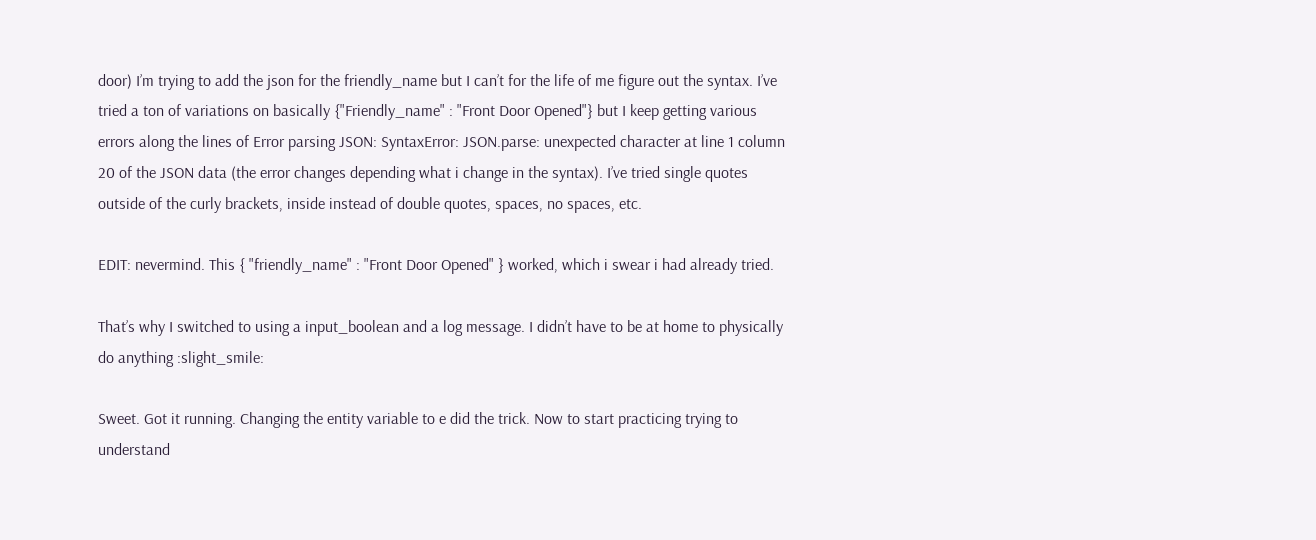door) I’m trying to add the json for the friendly_name but I can’t for the life of me figure out the syntax. I’ve tried a ton of variations on basically {"Friendly_name" : "Front Door Opened"} but I keep getting various errors along the lines of Error parsing JSON: SyntaxError: JSON.parse: unexpected character at line 1 column 20 of the JSON data (the error changes depending what i change in the syntax). I’ve tried single quotes outside of the curly brackets, inside instead of double quotes, spaces, no spaces, etc.

EDIT: nevermind. This { "friendly_name" : "Front Door Opened" } worked, which i swear i had already tried.

That’s why I switched to using a input_boolean and a log message. I didn’t have to be at home to physically do anything :slight_smile:

Sweet. Got it running. Changing the entity variable to e did the trick. Now to start practicing trying to understand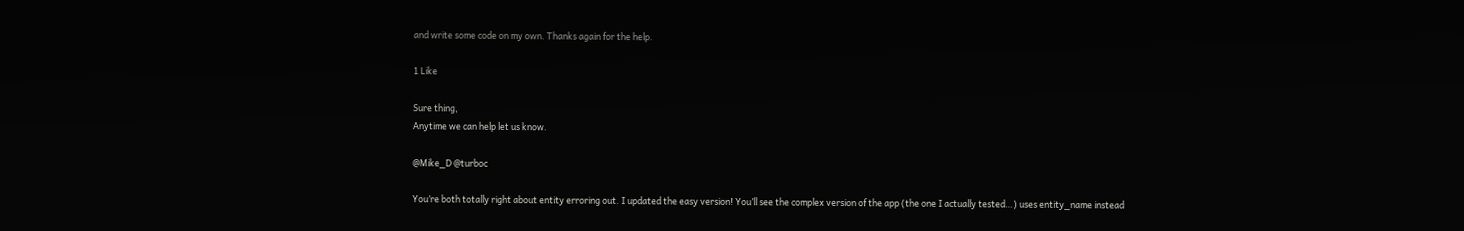and write some code on my own. Thanks again for the help.

1 Like

Sure thing,
Anytime we can help let us know.

@Mike_D @turboc

You’re both totally right about entity erroring out. I updated the easy version! You’ll see the complex version of the app (the one I actually tested…) uses entity_name instead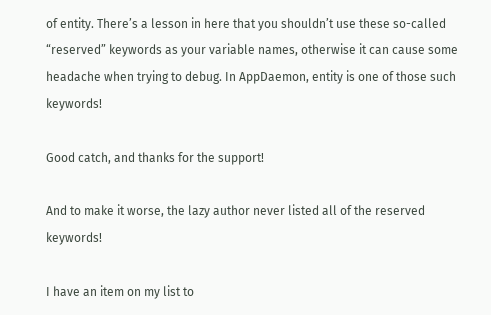of entity. There’s a lesson in here that you shouldn’t use these so-called “reserved” keywords as your variable names, otherwise it can cause some headache when trying to debug. In AppDaemon, entity is one of those such keywords!

Good catch, and thanks for the support!

And to make it worse, the lazy author never listed all of the reserved keywords!

I have an item on my list to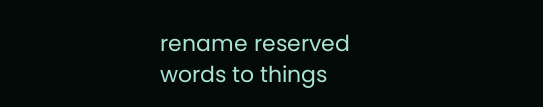rename reserved words to things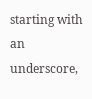starting with an underscore,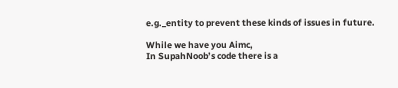e.g._entity to prevent these kinds of issues in future.

While we have you Aimc,
In SupahNoob’s code there is a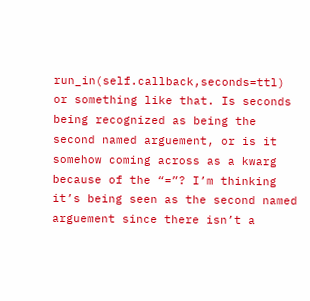run_in(self.callback,seconds=ttl) or something like that. Is seconds being recognized as being the second named arguement, or is it somehow coming across as a kwarg because of the “=”? I’m thinking it’s being seen as the second named arguement since there isn’t a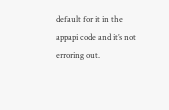default for it in the appapi code and it’s not erroring out.